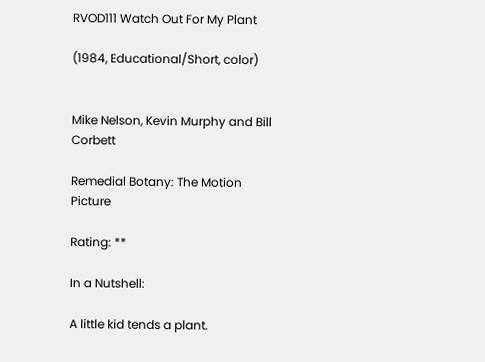RVOD111 Watch Out For My Plant

(1984, Educational/Short, color)


Mike Nelson, Kevin Murphy and Bill Corbett

Remedial Botany: The Motion Picture

Rating: **

In a Nutshell:

A little kid tends a plant.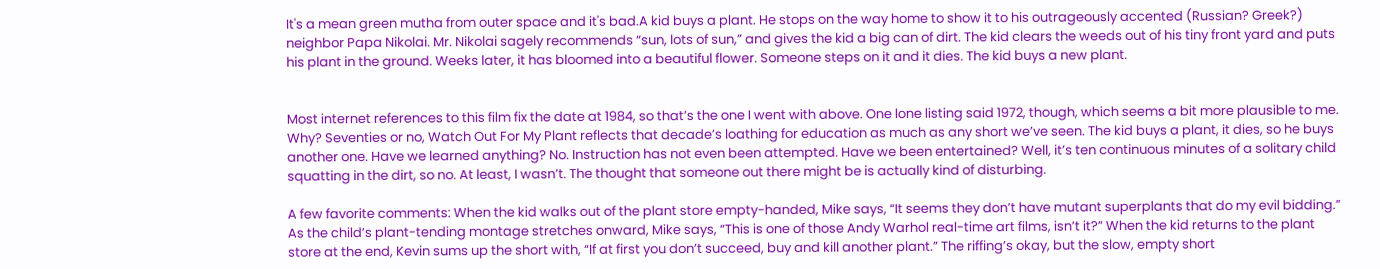It's a mean green mutha from outer space and it's bad.A kid buys a plant. He stops on the way home to show it to his outrageously accented (Russian? Greek?) neighbor Papa Nikolai. Mr. Nikolai sagely recommends “sun, lots of sun,” and gives the kid a big can of dirt. The kid clears the weeds out of his tiny front yard and puts his plant in the ground. Weeks later, it has bloomed into a beautiful flower. Someone steps on it and it dies. The kid buys a new plant.


Most internet references to this film fix the date at 1984, so that’s the one I went with above. One lone listing said 1972, though, which seems a bit more plausible to me. Why? Seventies or no, Watch Out For My Plant reflects that decade’s loathing for education as much as any short we’ve seen. The kid buys a plant, it dies, so he buys another one. Have we learned anything? No. Instruction has not even been attempted. Have we been entertained? Well, it’s ten continuous minutes of a solitary child squatting in the dirt, so no. At least, I wasn’t. The thought that someone out there might be is actually kind of disturbing.

A few favorite comments: When the kid walks out of the plant store empty-handed, Mike says, “It seems they don’t have mutant superplants that do my evil bidding.” As the child’s plant-tending montage stretches onward, Mike says, “This is one of those Andy Warhol real-time art films, isn’t it?” When the kid returns to the plant store at the end, Kevin sums up the short with, “If at first you don’t succeed, buy and kill another plant.” The riffing’s okay, but the slow, empty short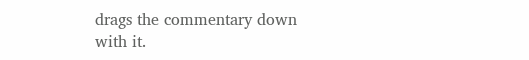drags the commentary down with it.